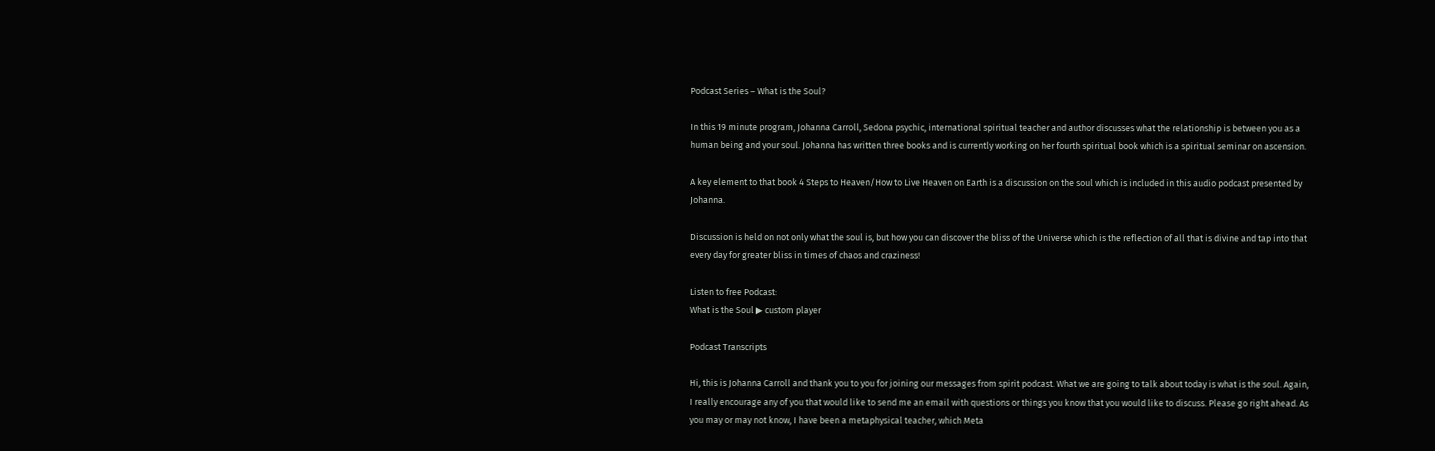Podcast Series – What is the Soul?

In this 19 minute program, Johanna Carroll, Sedona psychic, international spiritual teacher and author discusses what the relationship is between you as a human being and your soul. Johanna has written three books and is currently working on her fourth spiritual book which is a spiritual seminar on ascension.

A key element to that book 4 Steps to Heaven/How to Live Heaven on Earth is a discussion on the soul which is included in this audio podcast presented by Johanna.

Discussion is held on not only what the soul is, but how you can discover the bliss of the Universe which is the reflection of all that is divine and tap into that every day for greater bliss in times of chaos and craziness!

Listen to free Podcast:
What is the Soul ▶ custom player

Podcast Transcripts

Hi, this is Johanna Carroll and thank you to you for joining our messages from spirit podcast. What we are going to talk about today is what is the soul. Again, I really encourage any of you that would like to send me an email with questions or things you know that you would like to discuss. Please go right ahead. As you may or may not know, I have been a metaphysical teacher, which Meta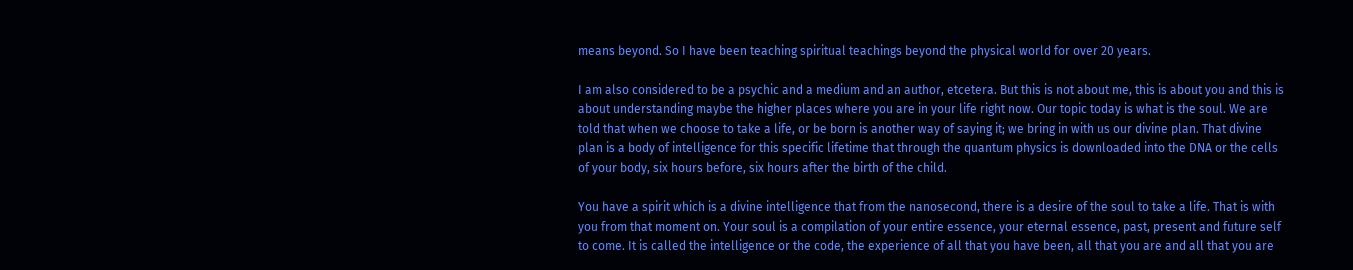means beyond. So I have been teaching spiritual teachings beyond the physical world for over 20 years.

I am also considered to be a psychic and a medium and an author, etcetera. But this is not about me, this is about you and this is about understanding maybe the higher places where you are in your life right now. Our topic today is what is the soul. We are told that when we choose to take a life, or be born is another way of saying it; we bring in with us our divine plan. That divine plan is a body of intelligence for this specific lifetime that through the quantum physics is downloaded into the DNA or the cells of your body, six hours before, six hours after the birth of the child.

You have a spirit which is a divine intelligence that from the nanosecond, there is a desire of the soul to take a life. That is with you from that moment on. Your soul is a compilation of your entire essence, your eternal essence, past, present and future self to come. It is called the intelligence or the code, the experience of all that you have been, all that you are and all that you are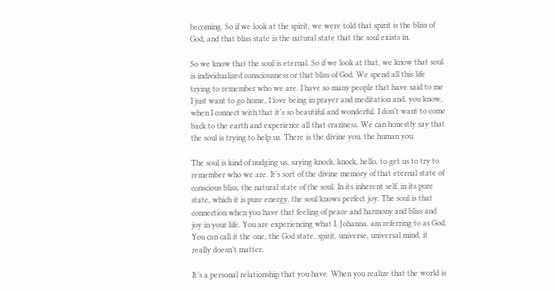becoming. So if we look at the spirit, we were told that spirit is the bliss of God, and that bliss state is the natural state that the soul exists in.

So we know that the soul is eternal. So if we look at that, we know that soul is individualized consciousness or that bliss of God. We spend all this life trying to remember who we are. I have so many people that have said to me I just want to go home, I love being in prayer and meditation and, you know, when I connect with that it’s so beautiful and wonderful. I don’t want to come back to the earth and experience all that craziness. We can honestly say that the soul is trying to help us. There is the divine you, the human you.

The soul is kind of nudging us, saying knock, knock, hello, to get us to try to remember who we are. It’s sort of the divine memory of that eternal state of conscious bliss, the natural state of the soul. In its inherent self, in its pure state, which it is pure energy, the soul knows perfect joy. The soul is that connection when you have that feeling of peace and harmony and bliss and joy in your life. You are experiencing what I, Johanna, am referring to as God. You can call it the one, the God state, spirit, universe, universal mind, it really doesn’t matter.

It’s a personal relationship that you have. When you realize that the world is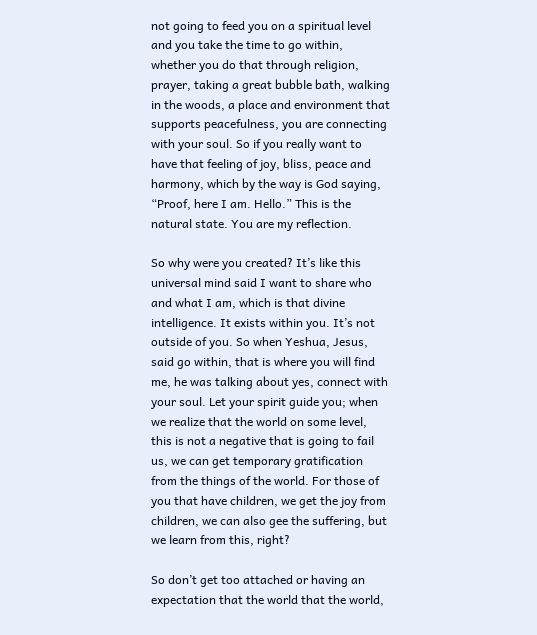not going to feed you on a spiritual level and you take the time to go within, whether you do that through religion, prayer, taking a great bubble bath, walking in the woods, a place and environment that supports peacefulness, you are connecting with your soul. So if you really want to have that feeling of joy, bliss, peace and harmony, which by the way is God saying, “Proof, here I am. Hello.” This is the natural state. You are my reflection.

So why were you created? It’s like this universal mind said I want to share who and what I am, which is that divine intelligence. It exists within you. It’s not outside of you. So when Yeshua, Jesus, said go within, that is where you will find me, he was talking about yes, connect with your soul. Let your spirit guide you; when we realize that the world on some level, this is not a negative that is going to fail us, we can get temporary gratification from the things of the world. For those of you that have children, we get the joy from children, we can also gee the suffering, but we learn from this, right?

So don’t get too attached or having an expectation that the world that the world,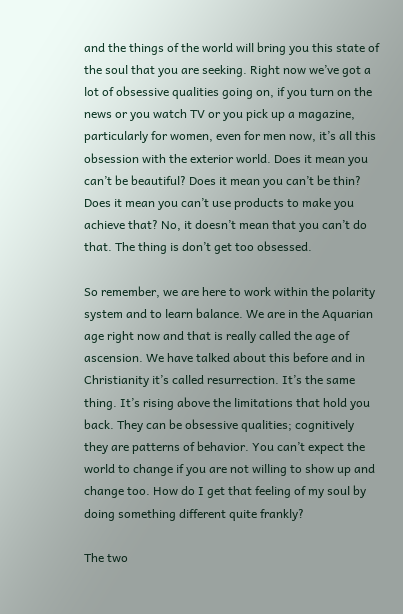and the things of the world will bring you this state of the soul that you are seeking. Right now we’ve got a lot of obsessive qualities going on, if you turn on the news or you watch TV or you pick up a magazine, particularly for women, even for men now, it’s all this obsession with the exterior world. Does it mean you can’t be beautiful? Does it mean you can’t be thin? Does it mean you can’t use products to make you achieve that? No, it doesn’t mean that you can’t do that. The thing is don’t get too obsessed.

So remember, we are here to work within the polarity system and to learn balance. We are in the Aquarian age right now and that is really called the age of ascension. We have talked about this before and in Christianity it’s called resurrection. It’s the same thing. It’s rising above the limitations that hold you back. They can be obsessive qualities; cognitively they are patterns of behavior. You can’t expect the world to change if you are not willing to show up and change too. How do I get that feeling of my soul by doing something different quite frankly?

The two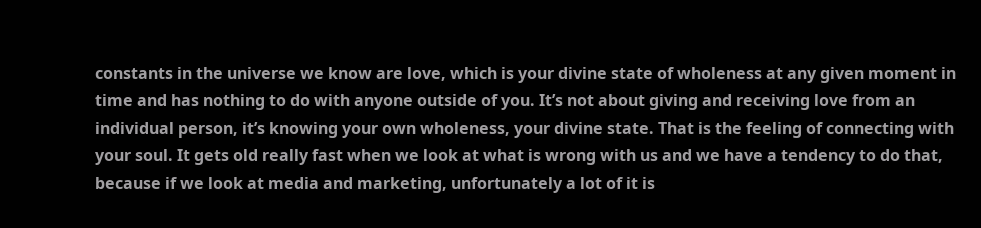constants in the universe we know are love, which is your divine state of wholeness at any given moment in time and has nothing to do with anyone outside of you. It’s not about giving and receiving love from an individual person, it’s knowing your own wholeness, your divine state. That is the feeling of connecting with your soul. It gets old really fast when we look at what is wrong with us and we have a tendency to do that, because if we look at media and marketing, unfortunately a lot of it is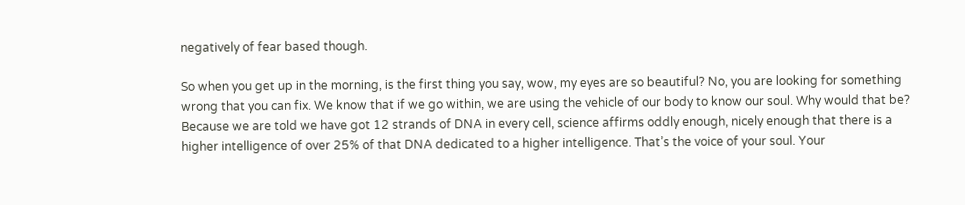negatively of fear based though.

So when you get up in the morning, is the first thing you say, wow, my eyes are so beautiful? No, you are looking for something wrong that you can fix. We know that if we go within, we are using the vehicle of our body to know our soul. Why would that be? Because we are told we have got 12 strands of DNA in every cell, science affirms oddly enough, nicely enough that there is a higher intelligence of over 25% of that DNA dedicated to a higher intelligence. That’s the voice of your soul. Your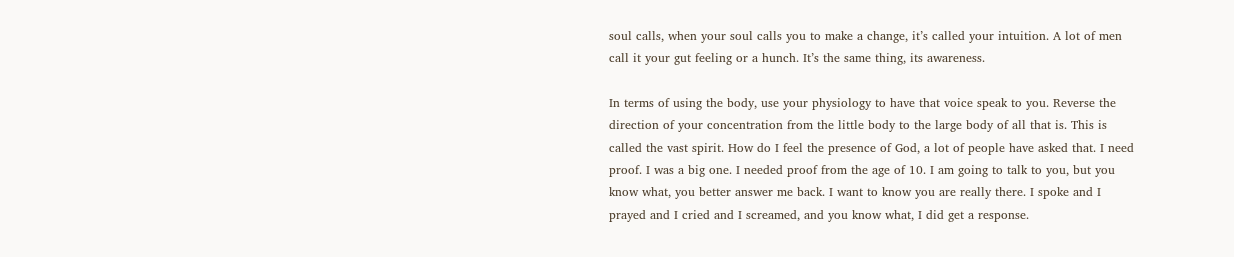soul calls, when your soul calls you to make a change, it’s called your intuition. A lot of men call it your gut feeling or a hunch. It’s the same thing, its awareness.

In terms of using the body, use your physiology to have that voice speak to you. Reverse the direction of your concentration from the little body to the large body of all that is. This is called the vast spirit. How do I feel the presence of God, a lot of people have asked that. I need proof. I was a big one. I needed proof from the age of 10. I am going to talk to you, but you know what, you better answer me back. I want to know you are really there. I spoke and I prayed and I cried and I screamed, and you know what, I did get a response.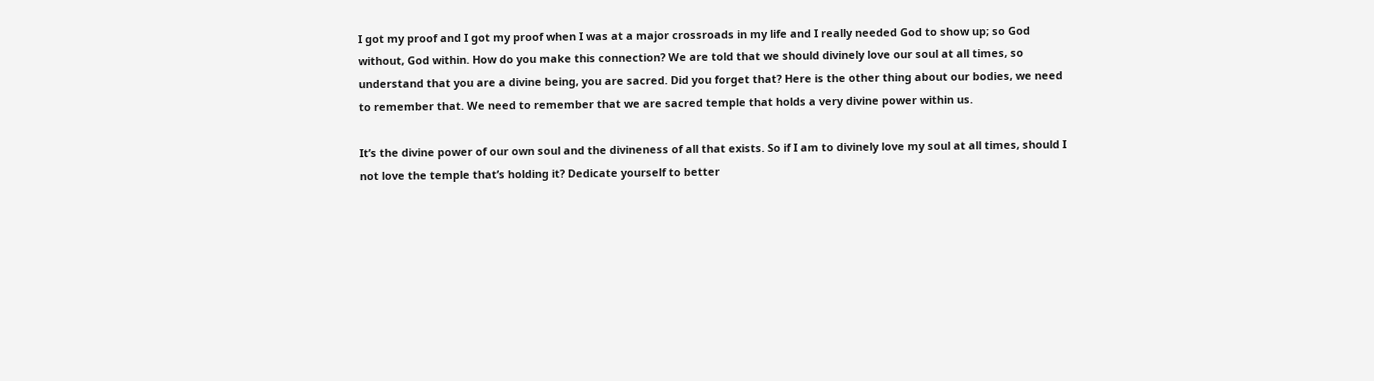I got my proof and I got my proof when I was at a major crossroads in my life and I really needed God to show up; so God without, God within. How do you make this connection? We are told that we should divinely love our soul at all times, so understand that you are a divine being, you are sacred. Did you forget that? Here is the other thing about our bodies, we need to remember that. We need to remember that we are sacred temple that holds a very divine power within us.

It’s the divine power of our own soul and the divineness of all that exists. So if I am to divinely love my soul at all times, should I not love the temple that’s holding it? Dedicate yourself to better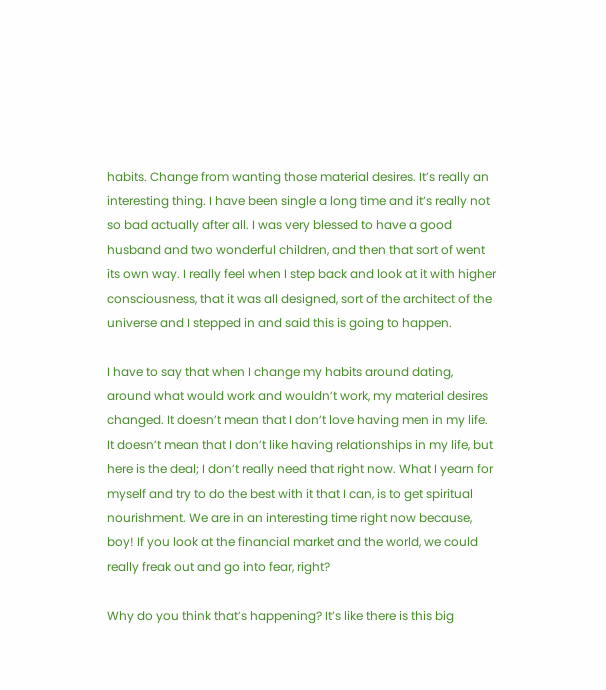habits. Change from wanting those material desires. It’s really an interesting thing. I have been single a long time and it’s really not so bad actually after all. I was very blessed to have a good husband and two wonderful children, and then that sort of went its own way. I really feel when I step back and look at it with higher consciousness, that it was all designed, sort of the architect of the universe and I stepped in and said this is going to happen.

I have to say that when I change my habits around dating, around what would work and wouldn’t work, my material desires changed. It doesn’t mean that I don’t love having men in my life. It doesn’t mean that I don’t like having relationships in my life, but here is the deal; I don’t really need that right now. What I yearn for myself and try to do the best with it that I can, is to get spiritual nourishment. We are in an interesting time right now because, boy! If you look at the financial market and the world, we could really freak out and go into fear, right?

Why do you think that’s happening? It’s like there is this big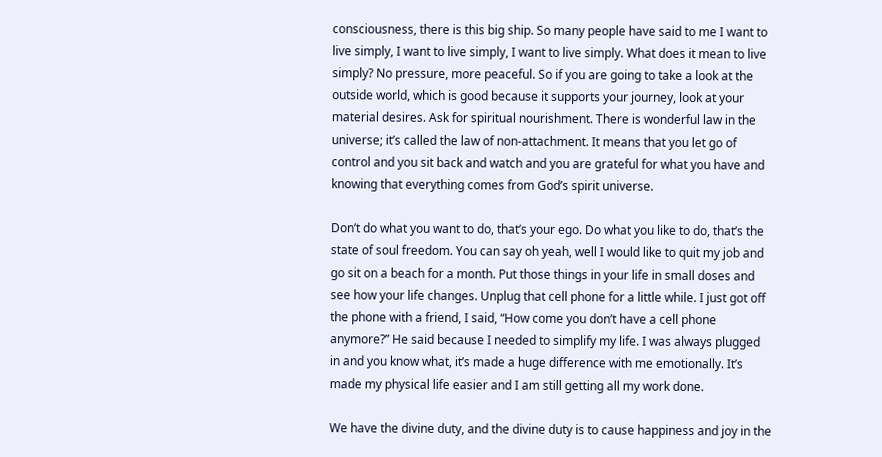consciousness, there is this big ship. So many people have said to me I want to live simply, I want to live simply, I want to live simply. What does it mean to live simply? No pressure, more peaceful. So if you are going to take a look at the outside world, which is good because it supports your journey, look at your material desires. Ask for spiritual nourishment. There is wonderful law in the universe; it’s called the law of non-attachment. It means that you let go of control and you sit back and watch and you are grateful for what you have and knowing that everything comes from God’s spirit universe.

Don’t do what you want to do, that’s your ego. Do what you like to do, that’s the state of soul freedom. You can say oh yeah, well I would like to quit my job and go sit on a beach for a month. Put those things in your life in small doses and see how your life changes. Unplug that cell phone for a little while. I just got off the phone with a friend, I said, “How come you don’t have a cell phone anymore?” He said because I needed to simplify my life. I was always plugged in and you know what, it’s made a huge difference with me emotionally. It’s made my physical life easier and I am still getting all my work done.

We have the divine duty, and the divine duty is to cause happiness and joy in the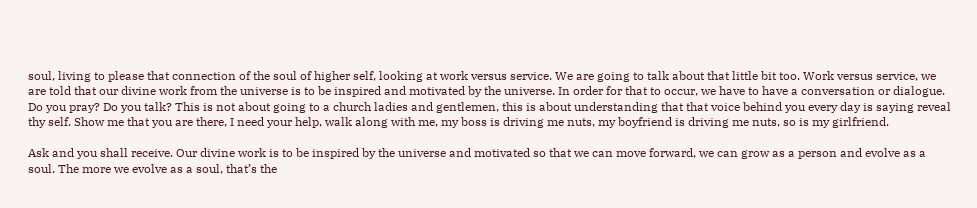soul, living to please that connection of the soul of higher self, looking at work versus service. We are going to talk about that little bit too. Work versus service, we are told that our divine work from the universe is to be inspired and motivated by the universe. In order for that to occur, we have to have a conversation or dialogue. Do you pray? Do you talk? This is not about going to a church ladies and gentlemen, this is about understanding that that voice behind you every day is saying reveal thy self. Show me that you are there, I need your help, walk along with me, my boss is driving me nuts, my boyfriend is driving me nuts, so is my girlfriend.

Ask and you shall receive. Our divine work is to be inspired by the universe and motivated so that we can move forward, we can grow as a person and evolve as a soul. The more we evolve as a soul, that’s the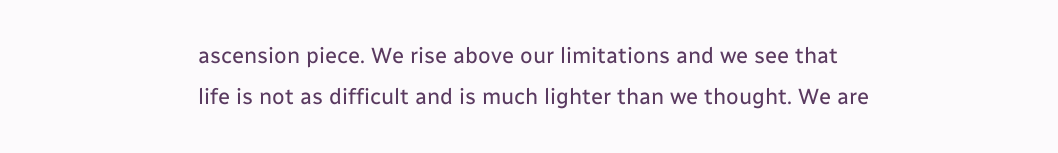ascension piece. We rise above our limitations and we see that life is not as difficult and is much lighter than we thought. We are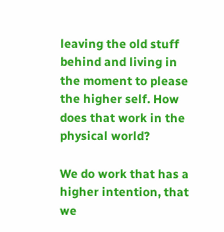leaving the old stuff behind and living in the moment to please the higher self. How does that work in the physical world?

We do work that has a higher intention, that we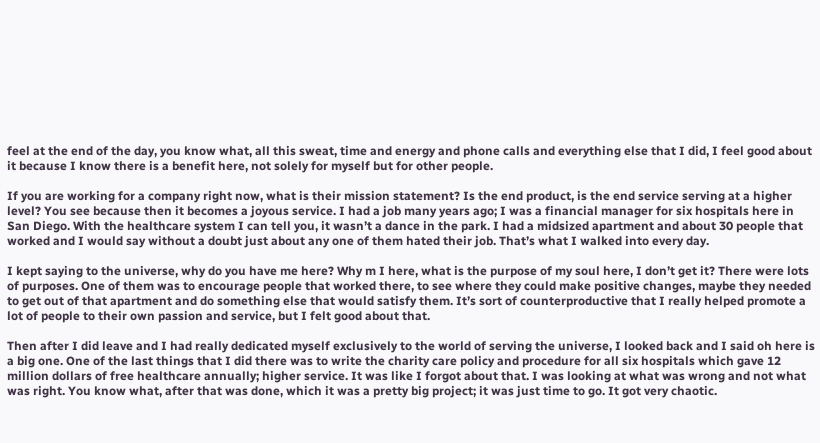feel at the end of the day, you know what, all this sweat, time and energy and phone calls and everything else that I did, I feel good about it because I know there is a benefit here, not solely for myself but for other people.

If you are working for a company right now, what is their mission statement? Is the end product, is the end service serving at a higher level? You see because then it becomes a joyous service. I had a job many years ago; I was a financial manager for six hospitals here in San Diego. With the healthcare system I can tell you, it wasn’t a dance in the park. I had a midsized apartment and about 30 people that worked and I would say without a doubt just about any one of them hated their job. That’s what I walked into every day.

I kept saying to the universe, why do you have me here? Why m I here, what is the purpose of my soul here, I don’t get it? There were lots of purposes. One of them was to encourage people that worked there, to see where they could make positive changes, maybe they needed to get out of that apartment and do something else that would satisfy them. It’s sort of counterproductive that I really helped promote a lot of people to their own passion and service, but I felt good about that.

Then after I did leave and I had really dedicated myself exclusively to the world of serving the universe, I looked back and I said oh here is a big one. One of the last things that I did there was to write the charity care policy and procedure for all six hospitals which gave 12 million dollars of free healthcare annually; higher service. It was like I forgot about that. I was looking at what was wrong and not what was right. You know what, after that was done, which it was a pretty big project; it was just time to go. It got very chaotic.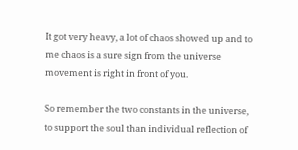It got very heavy, a lot of chaos showed up and to me chaos is a sure sign from the universe movement is right in front of you.

So remember the two constants in the universe, to support the soul than individual reflection of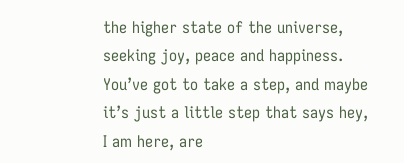the higher state of the universe, seeking joy, peace and happiness. You’ve got to take a step, and maybe it’s just a little step that says hey, I am here, are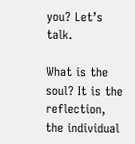you? Let’s talk.

What is the soul? It is the reflection, the individual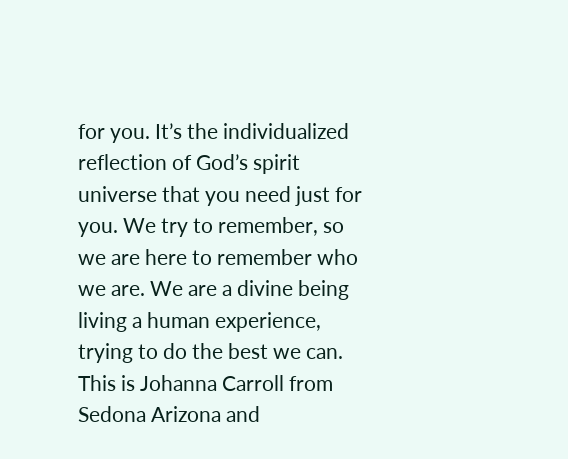for you. It’s the individualized reflection of God’s spirit universe that you need just for you. We try to remember, so we are here to remember who we are. We are a divine being living a human experience, trying to do the best we can. This is Johanna Carroll from Sedona Arizona and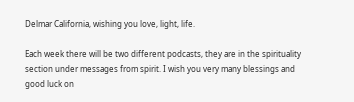Delmar California, wishing you love, light, life.

Each week there will be two different podcasts, they are in the spirituality section under messages from spirit. I wish you very many blessings and good luck on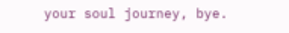your soul journey, bye.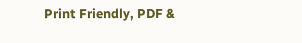Print Friendly, PDF &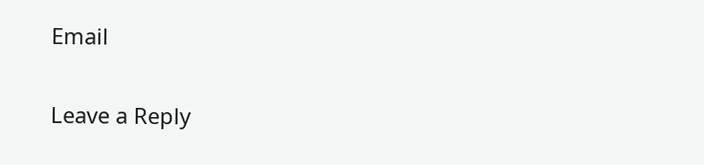Email


Leave a Reply